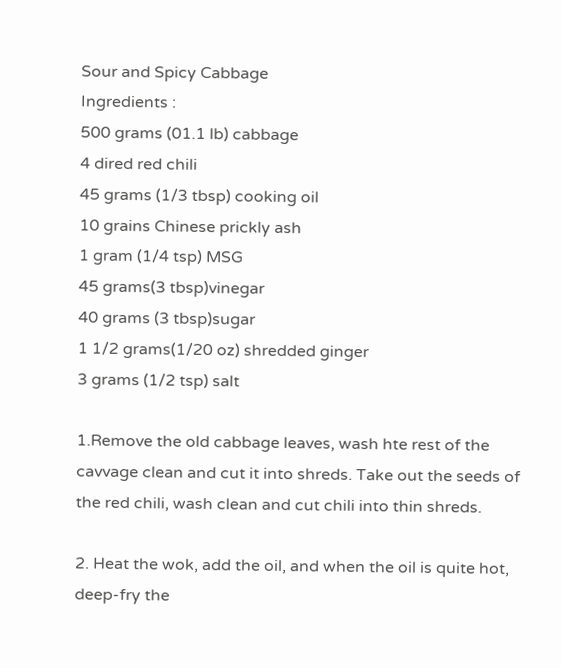Sour and Spicy Cabbage
Ingredients :
500 grams (01.1 lb) cabbage
4 dired red chili
45 grams (1/3 tbsp) cooking oil
10 grains Chinese prickly ash
1 gram (1/4 tsp) MSG
45 grams(3 tbsp)vinegar
40 grams (3 tbsp)sugar
1 1/2 grams(1/20 oz) shredded ginger
3 grams (1/2 tsp) salt

1.Remove the old cabbage leaves, wash hte rest of the cavvage clean and cut it into shreds. Take out the seeds of the red chili, wash clean and cut chili into thin shreds.

2. Heat the wok, add the oil, and when the oil is quite hot, deep-fry the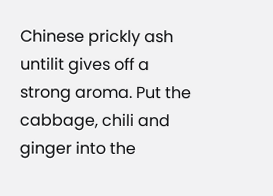Chinese prickly ash untilit gives off a strong aroma. Put the cabbage, chili and ginger into the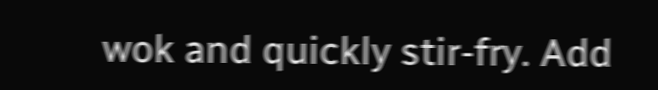wok and quickly stir-fry. Add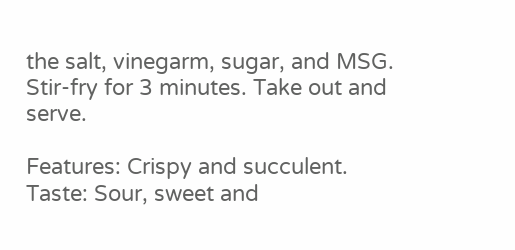the salt, vinegarm, sugar, and MSG. Stir-fry for 3 minutes. Take out and serve.

Features: Crispy and succulent.
Taste: Sour, sweet and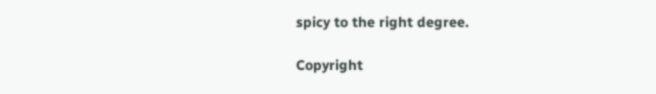spicy to the right degree.

Copyright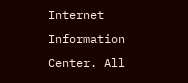Internet Information Center. All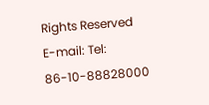Rights Reserved
E-mail: Tel: 86-10-88828000